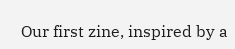Our first zine, inspired by a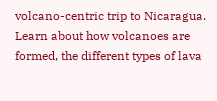volcano-centric trip to Nicaragua. Learn about how volcanoes are formed, the different types of lava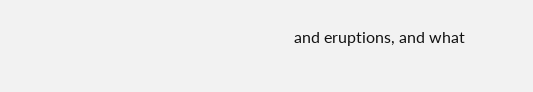and eruptions, and what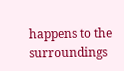happens to the surroundings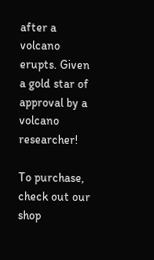after a volcano erupts. Given a gold star of approval by a volcano researcher!

To purchase, check out our shop